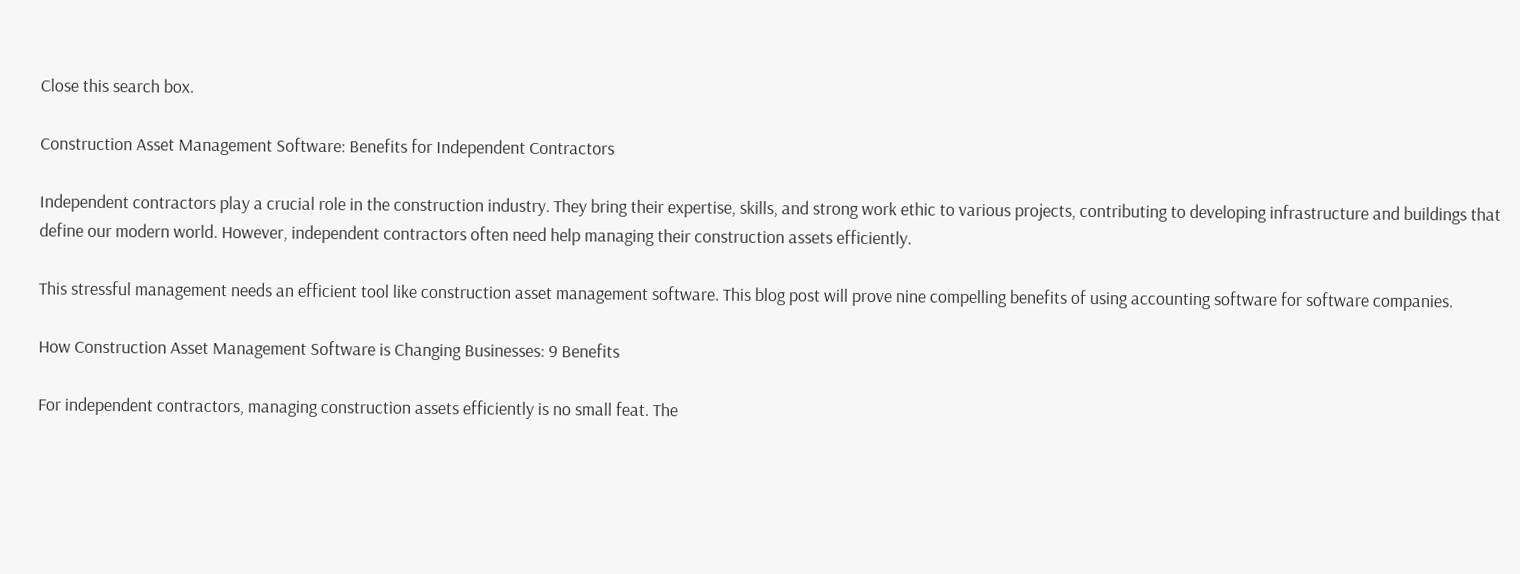Close this search box.

Construction Asset Management Software: Benefits for Independent Contractors

Independent contractors play a crucial role in the construction industry. They bring their expertise, skills, and strong work ethic to various projects, contributing to developing infrastructure and buildings that define our modern world. However, independent contractors often need help managing their construction assets efficiently.

This stressful management needs an efficient tool like construction asset management software. This blog post will prove nine compelling benefits of using accounting software for software companies.

How Construction Asset Management Software is Changing Businesses: 9 Benefits

For independent contractors, managing construction assets efficiently is no small feat. The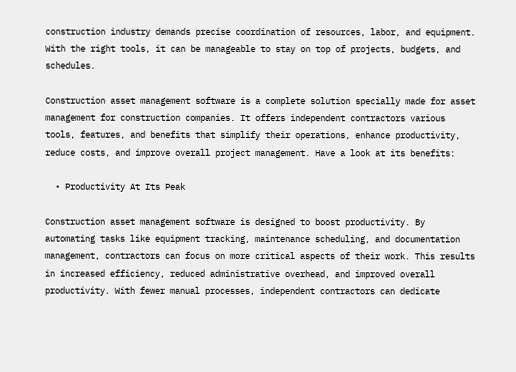construction industry demands precise coordination of resources, labor, and equipment. With the right tools, it can be manageable to stay on top of projects, budgets, and schedules.

Construction asset management software is a complete solution specially made for asset management for construction companies. It offers independent contractors various tools, features, and benefits that simplify their operations, enhance productivity, reduce costs, and improve overall project management. Have a look at its benefits:

  • Productivity At Its Peak

Construction asset management software is designed to boost productivity. By automating tasks like equipment tracking, maintenance scheduling, and documentation management, contractors can focus on more critical aspects of their work. This results in increased efficiency, reduced administrative overhead, and improved overall productivity. With fewer manual processes, independent contractors can dedicate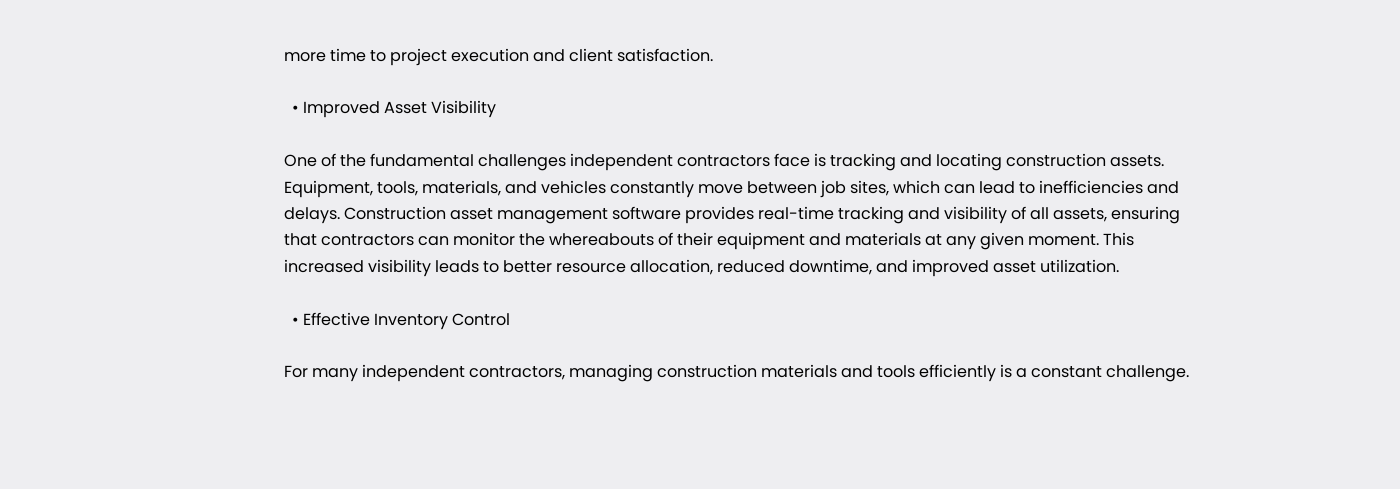more time to project execution and client satisfaction.

  • Improved Asset Visibility

One of the fundamental challenges independent contractors face is tracking and locating construction assets. Equipment, tools, materials, and vehicles constantly move between job sites, which can lead to inefficiencies and delays. Construction asset management software provides real-time tracking and visibility of all assets, ensuring that contractors can monitor the whereabouts of their equipment and materials at any given moment. This increased visibility leads to better resource allocation, reduced downtime, and improved asset utilization.

  • Effective Inventory Control

For many independent contractors, managing construction materials and tools efficiently is a constant challenge.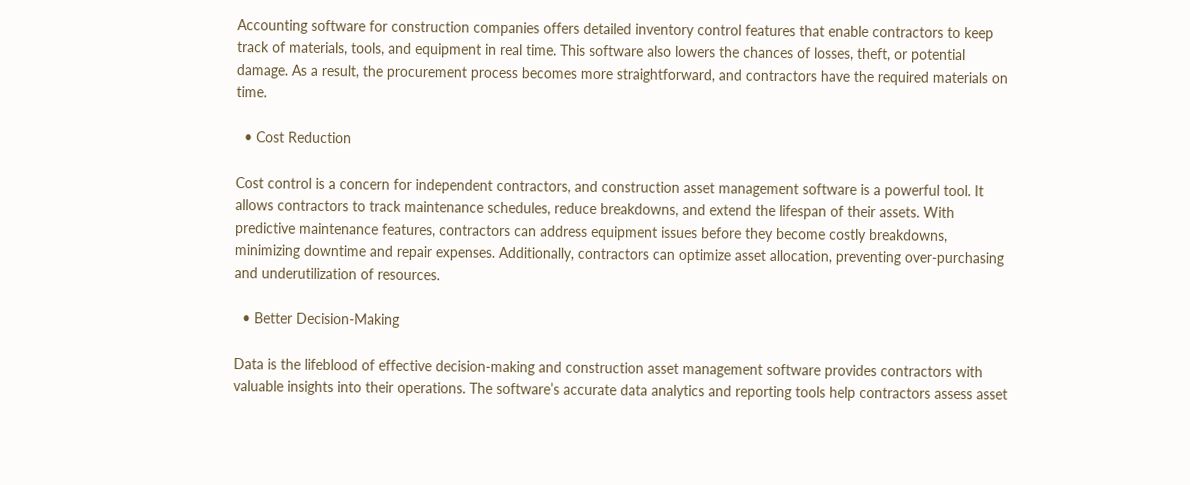Accounting software for construction companies offers detailed inventory control features that enable contractors to keep track of materials, tools, and equipment in real time. This software also lowers the chances of losses, theft, or potential damage. As a result, the procurement process becomes more straightforward, and contractors have the required materials on time.

  • Cost Reduction

Cost control is a concern for independent contractors, and construction asset management software is a powerful tool. It allows contractors to track maintenance schedules, reduce breakdowns, and extend the lifespan of their assets. With predictive maintenance features, contractors can address equipment issues before they become costly breakdowns, minimizing downtime and repair expenses. Additionally, contractors can optimize asset allocation, preventing over-purchasing and underutilization of resources.

  • Better Decision-Making

Data is the lifeblood of effective decision-making and construction asset management software provides contractors with valuable insights into their operations. The software’s accurate data analytics and reporting tools help contractors assess asset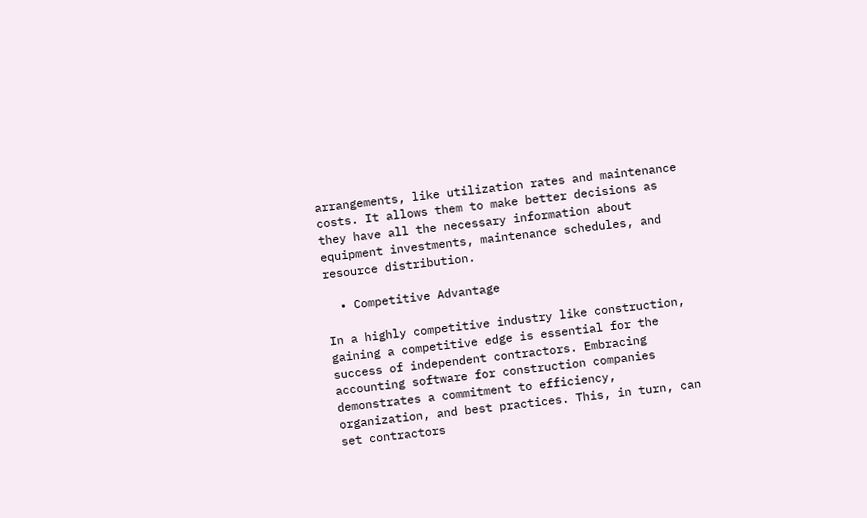arrangements, like utilization rates and maintenance costs. It allows them to make better decisions as they have all the necessary information about equipment investments, maintenance schedules, and resource distribution.

  • Competitive Advantage

In a highly competitive industry like construction, gaining a competitive edge is essential for the success of independent contractors. Embracing accounting software for construction companies demonstrates a commitment to efficiency, organization, and best practices. This, in turn, can set contractors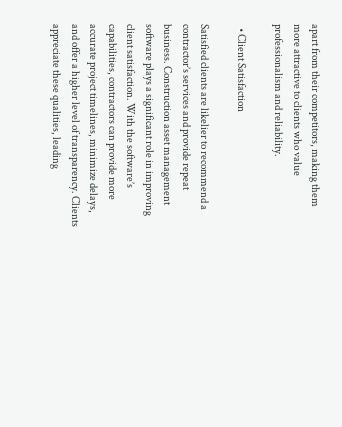apart from their competitors, making them more attractive to clients who value professionalism and reliability.

  • Client Satisfaction

Satisfied clients are likelier to recommend a contractor’s services and provide repeat business. Construction asset management software plays a significant role in improving client satisfaction. With the software’s capabilities, contractors can provide more accurate project timelines, minimize delays, and offer a higher level of transparency. Clients appreciate these qualities, leading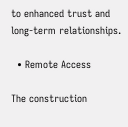to enhanced trust and long-term relationships.

  • Remote Access

The construction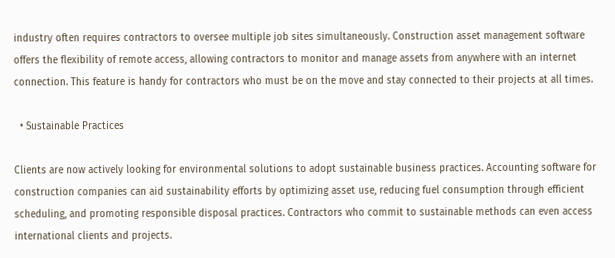industry often requires contractors to oversee multiple job sites simultaneously. Construction asset management software offers the flexibility of remote access, allowing contractors to monitor and manage assets from anywhere with an internet connection. This feature is handy for contractors who must be on the move and stay connected to their projects at all times.

  • Sustainable Practices

Clients are now actively looking for environmental solutions to adopt sustainable business practices. Accounting software for construction companies can aid sustainability efforts by optimizing asset use, reducing fuel consumption through efficient scheduling, and promoting responsible disposal practices. Contractors who commit to sustainable methods can even access international clients and projects.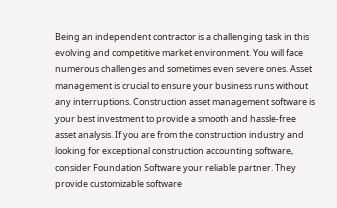Being an independent contractor is a challenging task in this evolving and competitive market environment. You will face numerous challenges and sometimes even severe ones. Asset management is crucial to ensure your business runs without any interruptions. Construction asset management software is your best investment to provide a smooth and hassle-free asset analysis. If you are from the construction industry and looking for exceptional construction accounting software, consider Foundation Software your reliable partner. They provide customizable software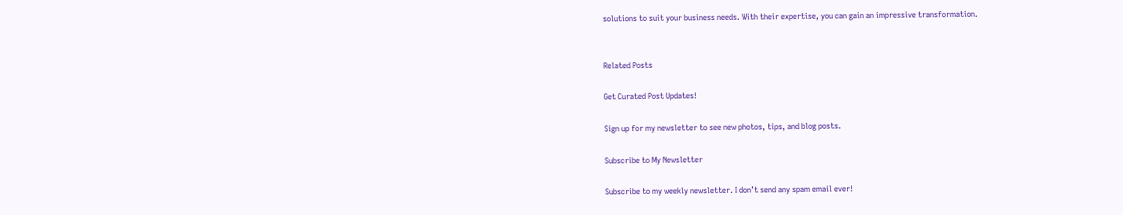solutions to suit your business needs. With their expertise, you can gain an impressive transformation.


Related Posts

Get Curated Post Updates!

Sign up for my newsletter to see new photos, tips, and blog posts.

Subscribe to My Newsletter

Subscribe to my weekly newsletter. I don’t send any spam email ever!